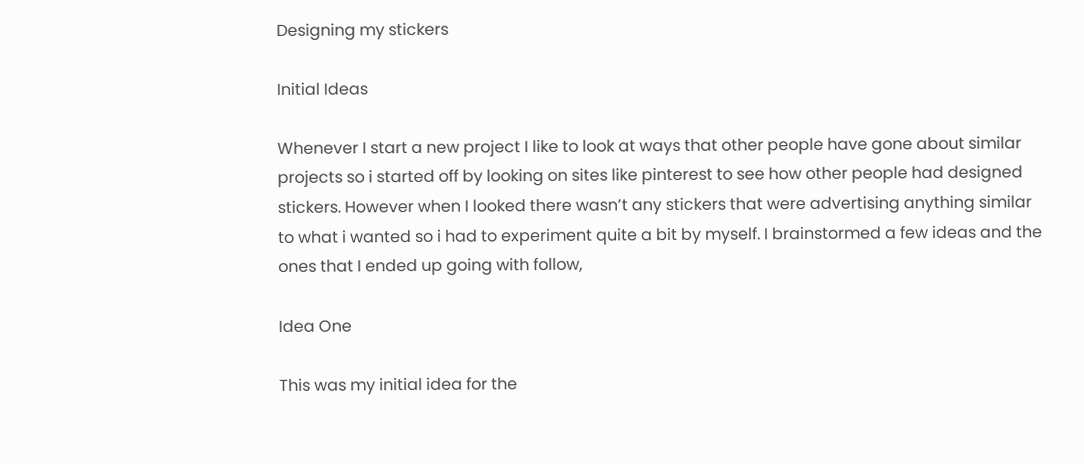Designing my stickers

Initial Ideas

Whenever I start a new project I like to look at ways that other people have gone about similar projects so i started off by looking on sites like pinterest to see how other people had designed stickers. However when I looked there wasn’t any stickers that were advertising anything similar to what i wanted so i had to experiment quite a bit by myself. I brainstormed a few ideas and the ones that I ended up going with follow,

Idea One

This was my initial idea for the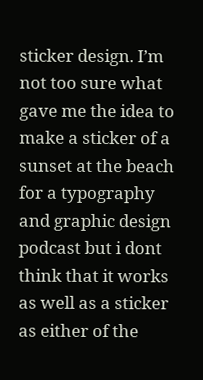sticker design. I’m not too sure what gave me the idea to make a sticker of a sunset at the beach for a typography and graphic design podcast but i dont think that it works as well as a sticker as either of the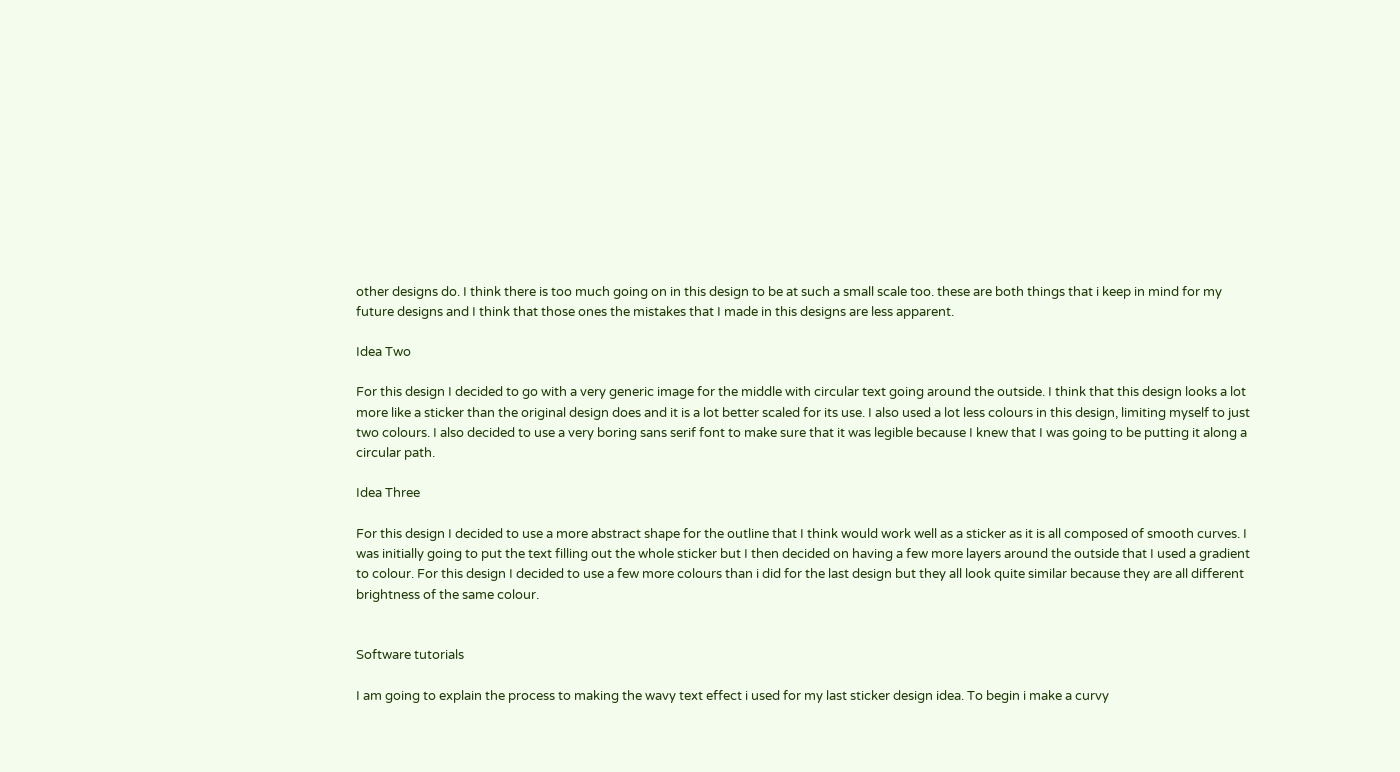other designs do. I think there is too much going on in this design to be at such a small scale too. these are both things that i keep in mind for my future designs and I think that those ones the mistakes that I made in this designs are less apparent.

Idea Two

For this design I decided to go with a very generic image for the middle with circular text going around the outside. I think that this design looks a lot more like a sticker than the original design does and it is a lot better scaled for its use. I also used a lot less colours in this design, limiting myself to just two colours. I also decided to use a very boring sans serif font to make sure that it was legible because I knew that I was going to be putting it along a circular path.

Idea Three

For this design I decided to use a more abstract shape for the outline that I think would work well as a sticker as it is all composed of smooth curves. I was initially going to put the text filling out the whole sticker but I then decided on having a few more layers around the outside that I used a gradient to colour. For this design I decided to use a few more colours than i did for the last design but they all look quite similar because they are all different brightness of the same colour.


Software tutorials

I am going to explain the process to making the wavy text effect i used for my last sticker design idea. To begin i make a curvy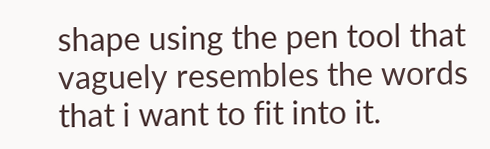shape using the pen tool that vaguely resembles the words that i want to fit into it.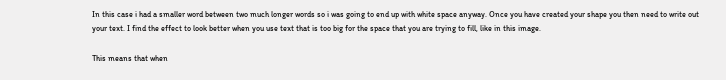In this case i had a smaller word between two much longer words so i was going to end up with white space anyway. Once you have created your shape you then need to write out your text. I find the effect to look better when you use text that is too big for the space that you are trying to fill, like in this image.

This means that when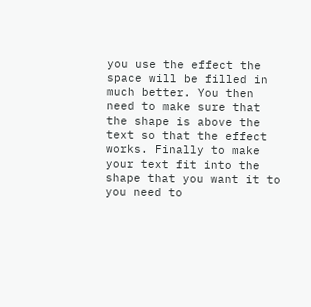you use the effect the space will be filled in much better. You then need to make sure that the shape is above the text so that the effect works. Finally to make your text fit into the shape that you want it to you need to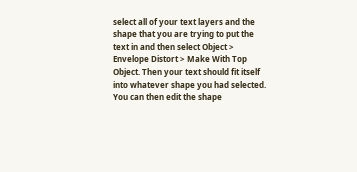select all of your text layers and the shape that you are trying to put the text in and then select Object > Envelope Distort > Make With Top Object. Then your text should fit itself into whatever shape you had selected. You can then edit the shape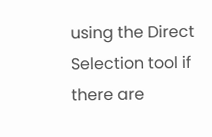using the Direct Selection tool if there are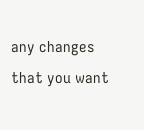any changes that you want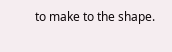to make to the shape.